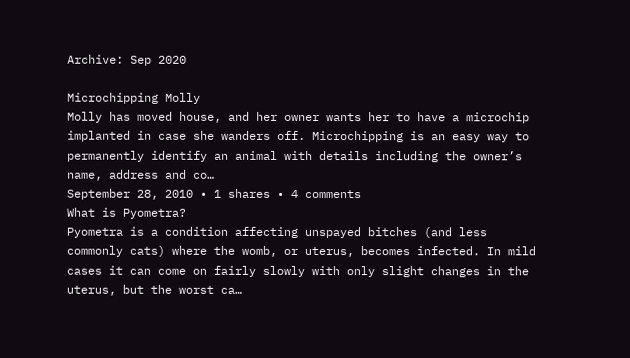Archive: Sep 2020

Microchipping Molly
Molly has moved house, and her owner wants her to have a microchip implanted in case she wanders off. Microchipping is an easy way to permanently identify an animal with details including the owner’s name, address and co…
September 28, 2010 • 1 shares • 4 comments
What is Pyometra?
Pyometra is a condition affecting unspayed bitches (and less commonly cats) where the womb, or uterus, becomes infected. In mild cases it can come on fairly slowly with only slight changes in the uterus, but the worst ca…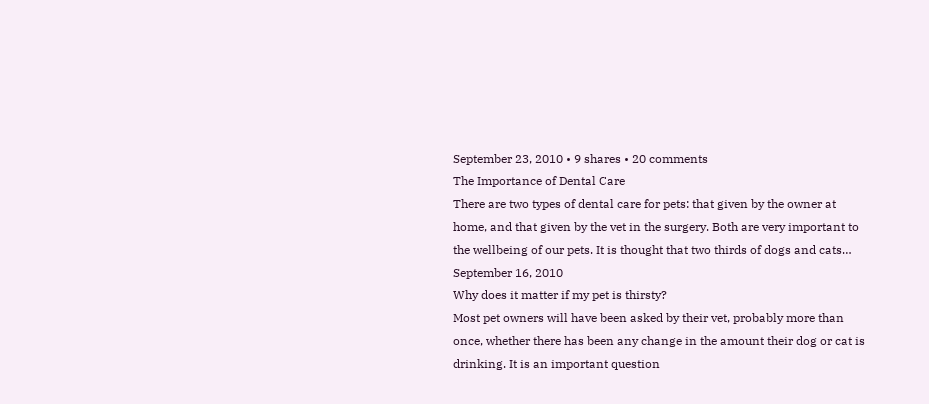September 23, 2010 • 9 shares • 20 comments
The Importance of Dental Care
There are two types of dental care for pets: that given by the owner at home, and that given by the vet in the surgery. Both are very important to the wellbeing of our pets. It is thought that two thirds of dogs and cats…
September 16, 2010
Why does it matter if my pet is thirsty?
Most pet owners will have been asked by their vet, probably more than once, whether there has been any change in the amount their dog or cat is drinking. It is an important question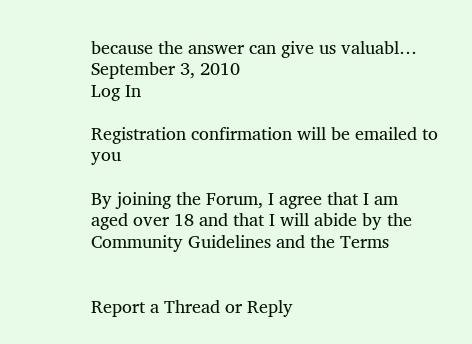because the answer can give us valuabl…
September 3, 2010
Log In

Registration confirmation will be emailed to you

By joining the Forum, I agree that I am aged over 18 and that I will abide by the Community Guidelines and the Terms


Report a Thread or Reply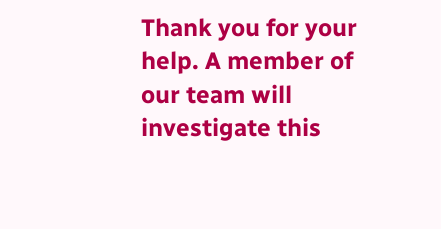Thank you for your help. A member of our team will investigate this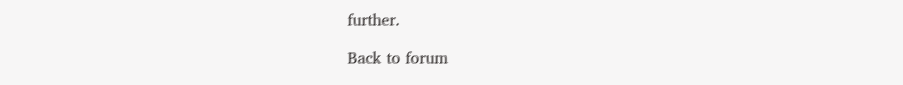further.

Back to forum